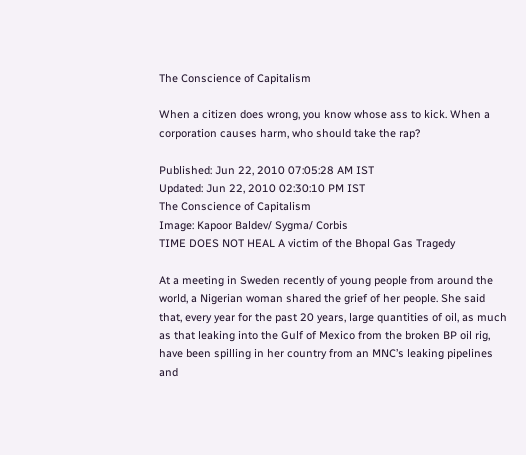The Conscience of Capitalism

When a citizen does wrong, you know whose ass to kick. When a corporation causes harm, who should take the rap?

Published: Jun 22, 2010 07:05:28 AM IST
Updated: Jun 22, 2010 02:30:10 PM IST
The Conscience of Capitalism
Image: Kapoor Baldev/ Sygma/ Corbis
TIME DOES NOT HEAL A victim of the Bhopal Gas Tragedy

At a meeting in Sweden recently of young people from around the world, a Nigerian woman shared the grief of her people. She said that, every year for the past 20 years, large quantities of oil, as much as that leaking into the Gulf of Mexico from the broken BP oil rig, have been spilling in her country from an MNC’s leaking pipelines and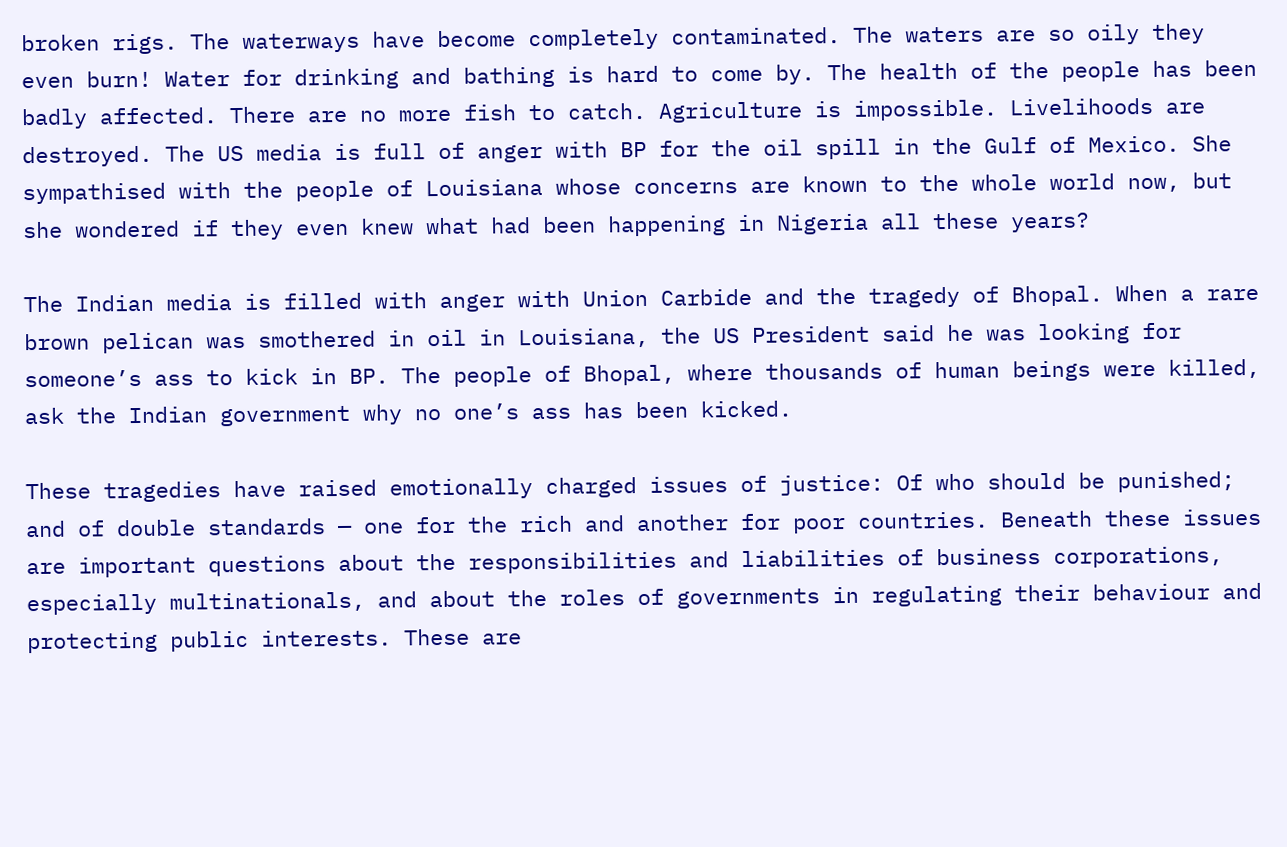broken rigs. The waterways have become completely contaminated. The waters are so oily they even burn! Water for drinking and bathing is hard to come by. The health of the people has been badly affected. There are no more fish to catch. Agriculture is impossible. Livelihoods are destroyed. The US media is full of anger with BP for the oil spill in the Gulf of Mexico. She sympathised with the people of Louisiana whose concerns are known to the whole world now, but she wondered if they even knew what had been happening in Nigeria all these years?

The Indian media is filled with anger with Union Carbide and the tragedy of Bhopal. When a rare brown pelican was smothered in oil in Louisiana, the US President said he was looking for someone’s ass to kick in BP. The people of Bhopal, where thousands of human beings were killed, ask the Indian government why no one’s ass has been kicked.

These tragedies have raised emotionally charged issues of justice: Of who should be punished; and of double standards — one for the rich and another for poor countries. Beneath these issues are important questions about the responsibilities and liabilities of business corporations, especially multinationals, and about the roles of governments in regulating their behaviour and protecting public interests. These are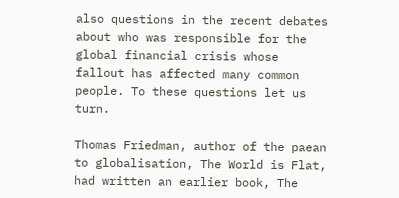also questions in the recent debates about who was responsible for the global financial crisis whose fallout has affected many common people. To these questions let us turn.

Thomas Friedman, author of the paean to globalisation, The World is Flat, had written an earlier book, The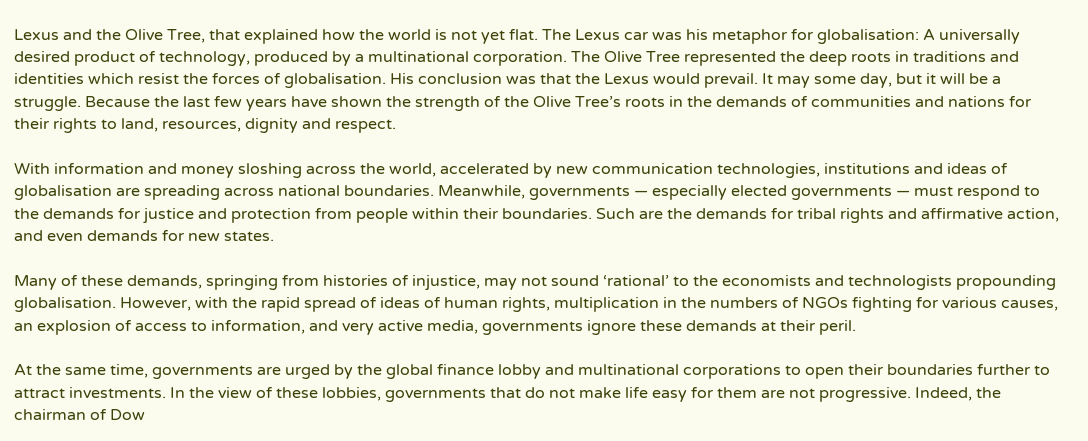Lexus and the Olive Tree, that explained how the world is not yet flat. The Lexus car was his metaphor for globalisation: A universally desired product of technology, produced by a multinational corporation. The Olive Tree represented the deep roots in traditions and identities which resist the forces of globalisation. His conclusion was that the Lexus would prevail. It may some day, but it will be a struggle. Because the last few years have shown the strength of the Olive Tree’s roots in the demands of communities and nations for their rights to land, resources, dignity and respect.

With information and money sloshing across the world, accelerated by new communication technologies, institutions and ideas of globalisation are spreading across national boundaries. Meanwhile, governments — especially elected governments — must respond to the demands for justice and protection from people within their boundaries. Such are the demands for tribal rights and affirmative action, and even demands for new states.

Many of these demands, springing from histories of injustice, may not sound ‘rational’ to the economists and technologists propounding globalisation. However, with the rapid spread of ideas of human rights, multiplication in the numbers of NGOs fighting for various causes, an explosion of access to information, and very active media, governments ignore these demands at their peril.

At the same time, governments are urged by the global finance lobby and multinational corporations to open their boundaries further to attract investments. In the view of these lobbies, governments that do not make life easy for them are not progressive. Indeed, the chairman of Dow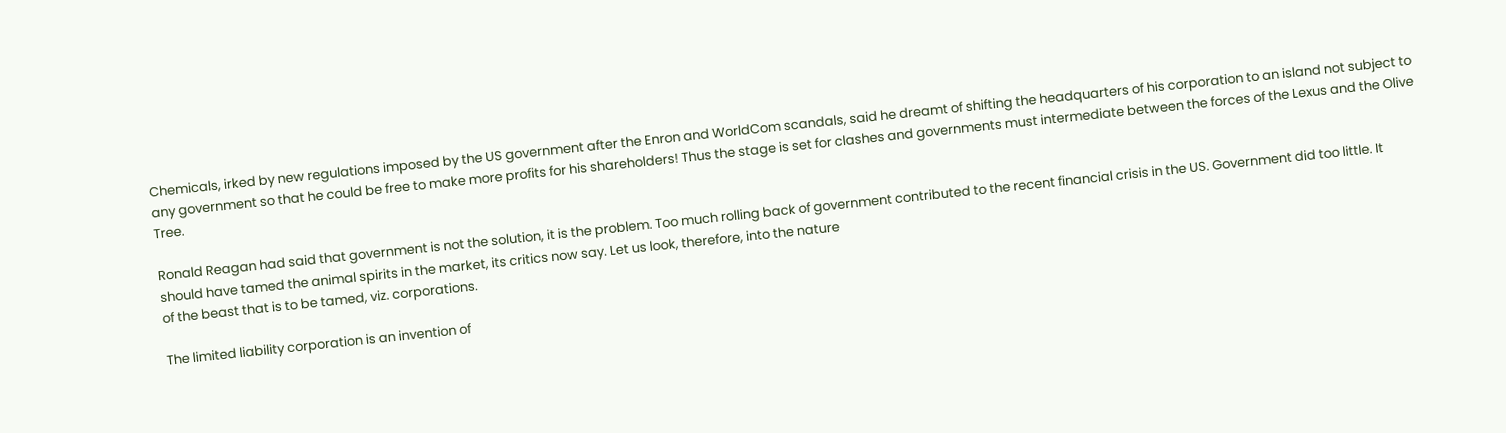Chemicals, irked by new regulations imposed by the US government after the Enron and WorldCom scandals, said he dreamt of shifting the headquarters of his corporation to an island not subject to any government so that he could be free to make more profits for his shareholders! Thus the stage is set for clashes and governments must intermediate between the forces of the Lexus and the Olive Tree.

Ronald Reagan had said that government is not the solution, it is the problem. Too much rolling back of government contributed to the recent financial crisis in the US. Government did too little. It should have tamed the animal spirits in the market, its critics now say. Let us look, therefore, into the nature
of the beast that is to be tamed, viz. corporations.

The limited liability corporation is an invention of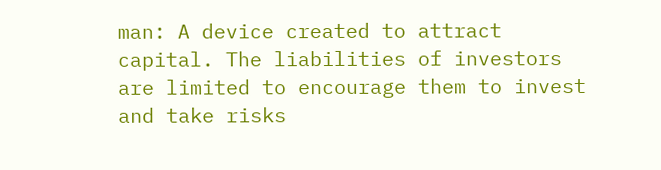man: A device created to attract capital. The liabilities of investors are limited to encourage them to invest and take risks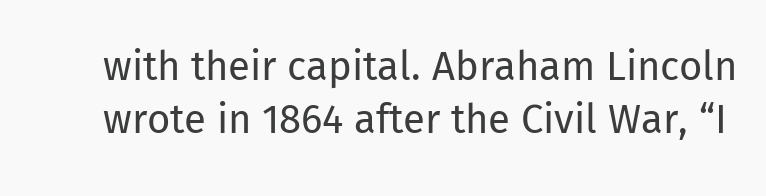with their capital. Abraham Lincoln wrote in 1864 after the Civil War, “I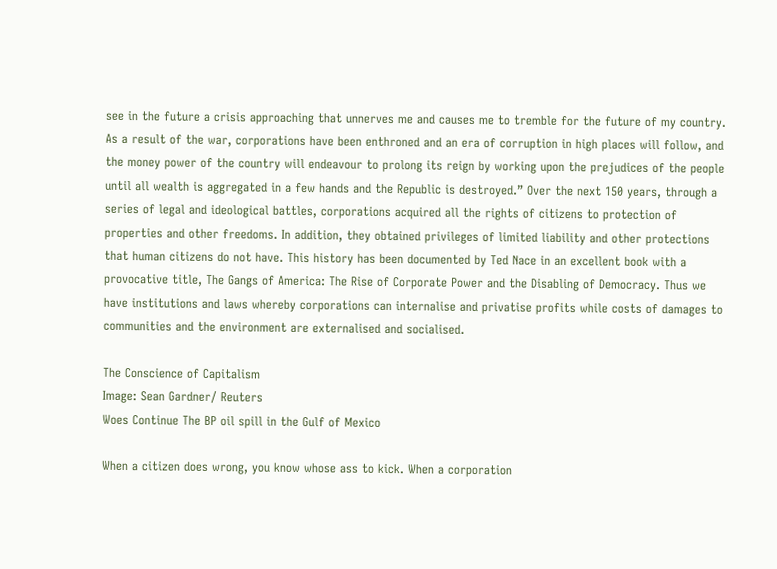see in the future a crisis approaching that unnerves me and causes me to tremble for the future of my country. As a result of the war, corporations have been enthroned and an era of corruption in high places will follow, and the money power of the country will endeavour to prolong its reign by working upon the prejudices of the people until all wealth is aggregated in a few hands and the Republic is destroyed.” Over the next 150 years, through a series of legal and ideological battles, corporations acquired all the rights of citizens to protection of properties and other freedoms. In addition, they obtained privileges of limited liability and other protections that human citizens do not have. This history has been documented by Ted Nace in an excellent book with a provocative title, The Gangs of America: The Rise of Corporate Power and the Disabling of Democracy. Thus we have institutions and laws whereby corporations can internalise and privatise profits while costs of damages to communities and the environment are externalised and socialised.

The Conscience of Capitalism
Image: Sean Gardner/ Reuters
Woes Continue The BP oil spill in the Gulf of Mexico

When a citizen does wrong, you know whose ass to kick. When a corporation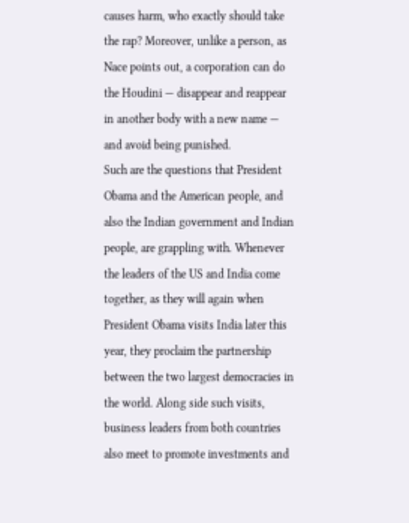causes harm, who exactly should take the rap? Moreover, unlike a person, as Nace points out, a corporation can do the Houdini — disappear and reappear in another body with a new name — and avoid being punished.
Such are the questions that President Obama and the American people, and also the Indian government and Indian people, are grappling with. Whenever the leaders of the US and India come together, as they will again when President Obama visits India later this year, they proclaim the partnership between the two largest democracies in the world. Along side such visits, business leaders from both countries also meet to promote investments and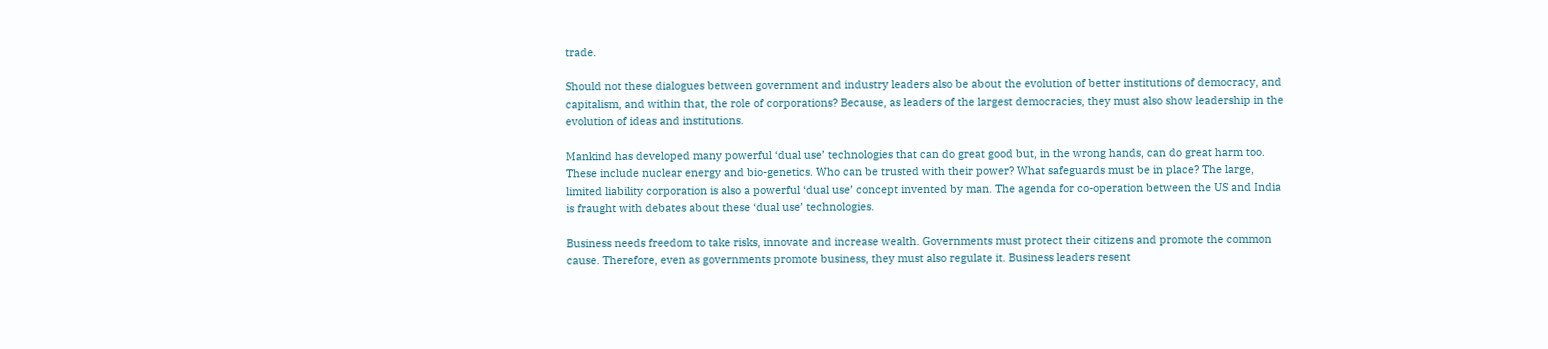trade.

Should not these dialogues between government and industry leaders also be about the evolution of better institutions of democracy, and capitalism, and within that, the role of corporations? Because, as leaders of the largest democracies, they must also show leadership in the evolution of ideas and institutions.

Mankind has developed many powerful ‘dual use’ technologies that can do great good but, in the wrong hands, can do great harm too. These include nuclear energy and bio-genetics. Who can be trusted with their power? What safeguards must be in place? The large, limited liability corporation is also a powerful ‘dual use’ concept invented by man. The agenda for co-operation between the US and India is fraught with debates about these ‘dual use’ technologies.

Business needs freedom to take risks, innovate and increase wealth. Governments must protect their citizens and promote the common cause. Therefore, even as governments promote business, they must also regulate it. Business leaders resent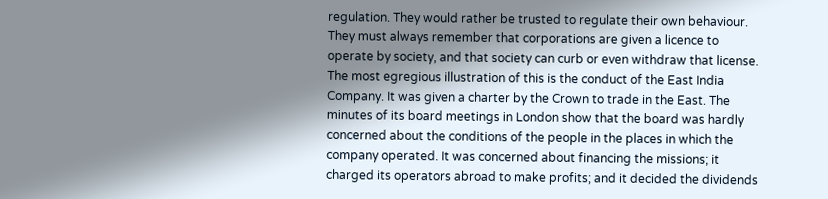regulation. They would rather be trusted to regulate their own behaviour. They must always remember that corporations are given a licence to operate by society, and that society can curb or even withdraw that license. The most egregious illustration of this is the conduct of the East India Company. It was given a charter by the Crown to trade in the East. The minutes of its board meetings in London show that the board was hardly concerned about the conditions of the people in the places in which the company operated. It was concerned about financing the missions; it charged its operators abroad to make profits; and it decided the dividends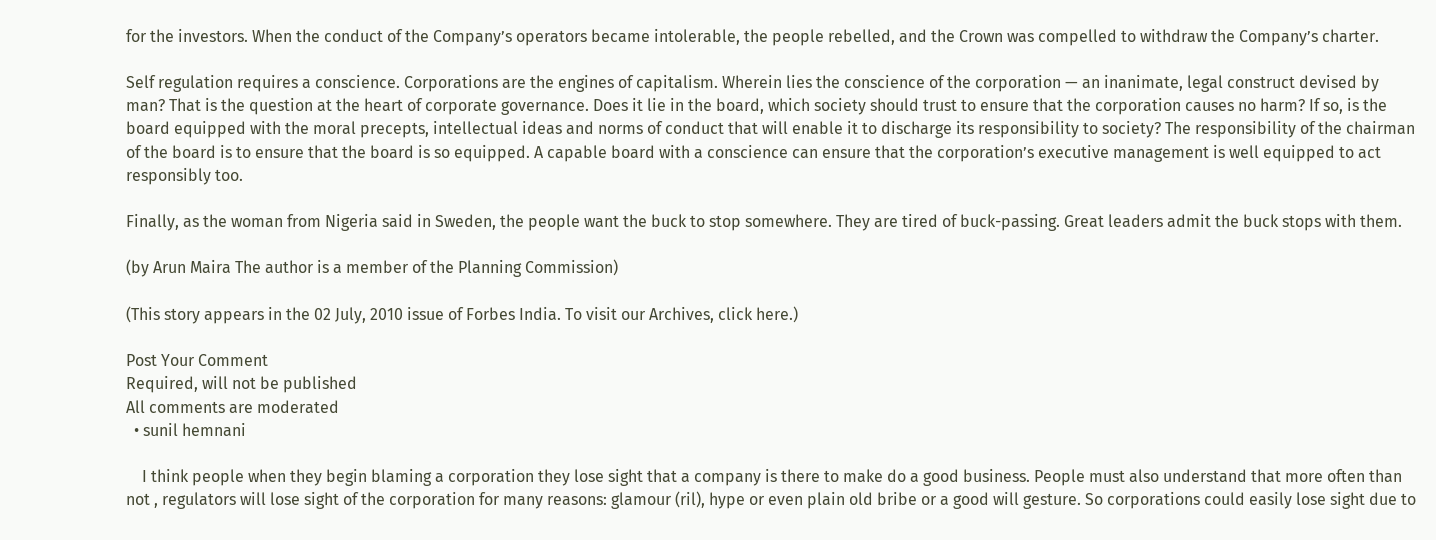for the investors. When the conduct of the Company’s operators became intolerable, the people rebelled, and the Crown was compelled to withdraw the Company’s charter.

Self regulation requires a conscience. Corporations are the engines of capitalism. Wherein lies the conscience of the corporation — an inanimate, legal construct devised by man? That is the question at the heart of corporate governance. Does it lie in the board, which society should trust to ensure that the corporation causes no harm? If so, is the board equipped with the moral precepts, intellectual ideas and norms of conduct that will enable it to discharge its responsibility to society? The responsibility of the chairman of the board is to ensure that the board is so equipped. A capable board with a conscience can ensure that the corporation’s executive management is well equipped to act responsibly too.

Finally, as the woman from Nigeria said in Sweden, the people want the buck to stop somewhere. They are tired of buck-passing. Great leaders admit the buck stops with them.

(by Arun Maira The author is a member of the Planning Commission)

(This story appears in the 02 July, 2010 issue of Forbes India. To visit our Archives, click here.)

Post Your Comment
Required, will not be published
All comments are moderated
  • sunil hemnani

    I think people when they begin blaming a corporation they lose sight that a company is there to make do a good business. People must also understand that more often than not , regulators will lose sight of the corporation for many reasons: glamour (ril), hype or even plain old bribe or a good will gesture. So corporations could easily lose sight due to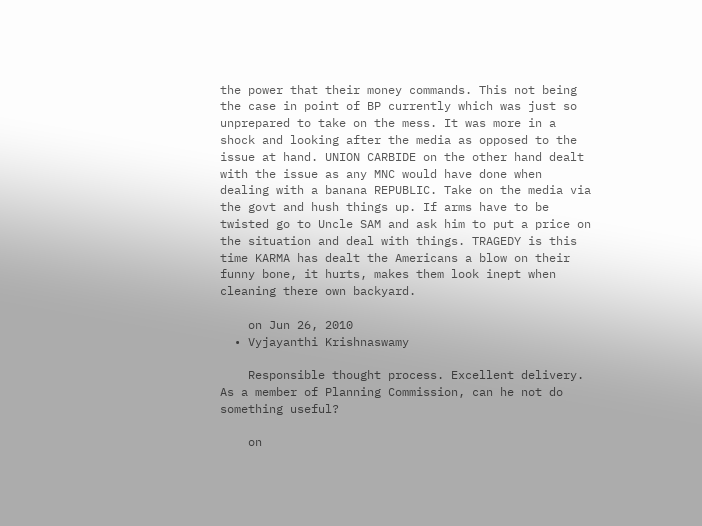the power that their money commands. This not being the case in point of BP currently which was just so unprepared to take on the mess. It was more in a shock and looking after the media as opposed to the issue at hand. UNION CARBIDE on the other hand dealt with the issue as any MNC would have done when dealing with a banana REPUBLIC. Take on the media via the govt and hush things up. If arms have to be twisted go to Uncle SAM and ask him to put a price on the situation and deal with things. TRAGEDY is this time KARMA has dealt the Americans a blow on their funny bone, it hurts, makes them look inept when cleaning there own backyard.

    on Jun 26, 2010
  • Vyjayanthi Krishnaswamy

    Responsible thought process. Excellent delivery. As a member of Planning Commission, can he not do something useful?

    on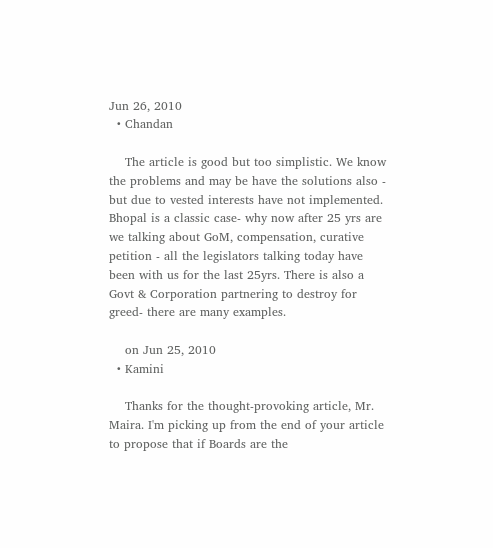Jun 26, 2010
  • Chandan

    The article is good but too simplistic. We know the problems and may be have the solutions also - but due to vested interests have not implemented. Bhopal is a classic case- why now after 25 yrs are we talking about GoM, compensation, curative petition - all the legislators talking today have been with us for the last 25yrs. There is also a Govt & Corporation partnering to destroy for greed- there are many examples.

    on Jun 25, 2010
  • Kamini

    Thanks for the thought-provoking article, Mr. Maira. I'm picking up from the end of your article to propose that if Boards are the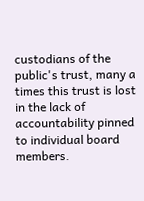custodians of the public's trust, many a times this trust is lost in the lack of accountability pinned to individual board members.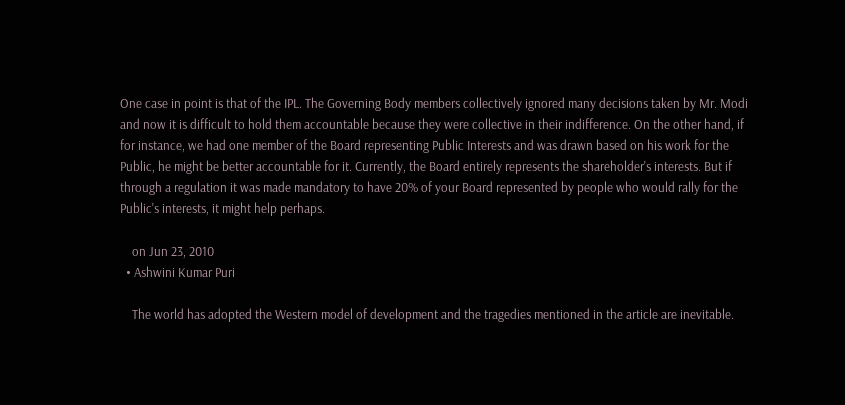One case in point is that of the IPL. The Governing Body members collectively ignored many decisions taken by Mr. Modi and now it is difficult to hold them accountable because they were collective in their indifference. On the other hand, if for instance, we had one member of the Board representing Public Interests and was drawn based on his work for the Public, he might be better accountable for it. Currently, the Board entirely represents the shareholder's interests. But if through a regulation it was made mandatory to have 20% of your Board represented by people who would rally for the Public's interests, it might help perhaps.

    on Jun 23, 2010
  • Ashwini Kumar Puri

    The world has adopted the Western model of development and the tragedies mentioned in the article are inevitable.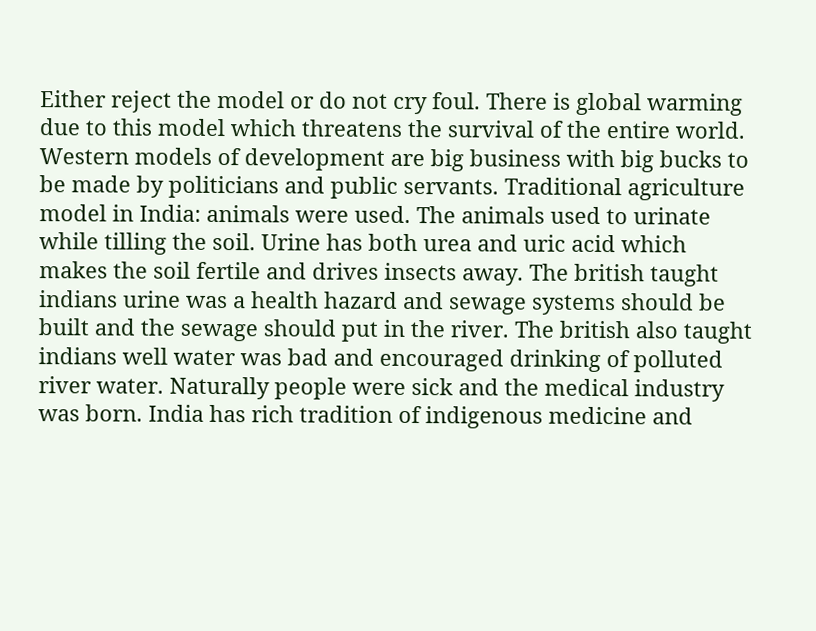Either reject the model or do not cry foul. There is global warming due to this model which threatens the survival of the entire world. Western models of development are big business with big bucks to be made by politicians and public servants. Traditional agriculture model in India: animals were used. The animals used to urinate while tilling the soil. Urine has both urea and uric acid which makes the soil fertile and drives insects away. The british taught indians urine was a health hazard and sewage systems should be built and the sewage should put in the river. The british also taught indians well water was bad and encouraged drinking of polluted river water. Naturally people were sick and the medical industry was born. India has rich tradition of indigenous medicine and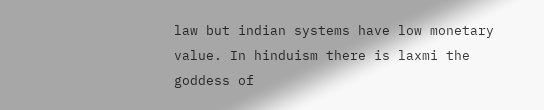law but indian systems have low monetary value. In hinduism there is laxmi the goddess of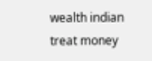wealth indian treat money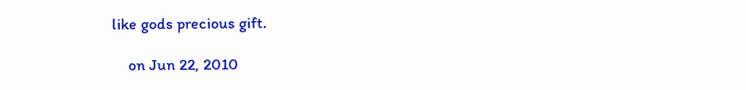like gods precious gift.

    on Jun 22, 2010